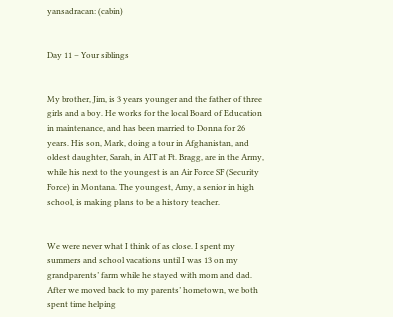yansadracan: (cabin)


Day 11 – Your siblings


My brother, Jim, is 3 years younger and the father of three girls and a boy. He works for the local Board of Education in maintenance, and has been married to Donna for 26 years. His son, Mark, doing a tour in Afghanistan, and oldest daughter, Sarah, in AIT at Ft. Bragg, are in the Army, while his next to the youngest is an Air Force SF (Security Force) in Montana. The youngest, Amy, a senior in high school, is making plans to be a history teacher.


We were never what I think of as close. I spent my summers and school vacations until I was 13 on my grandparents’ farm while he stayed with mom and dad. After we moved back to my parents’ hometown, we both spent time helping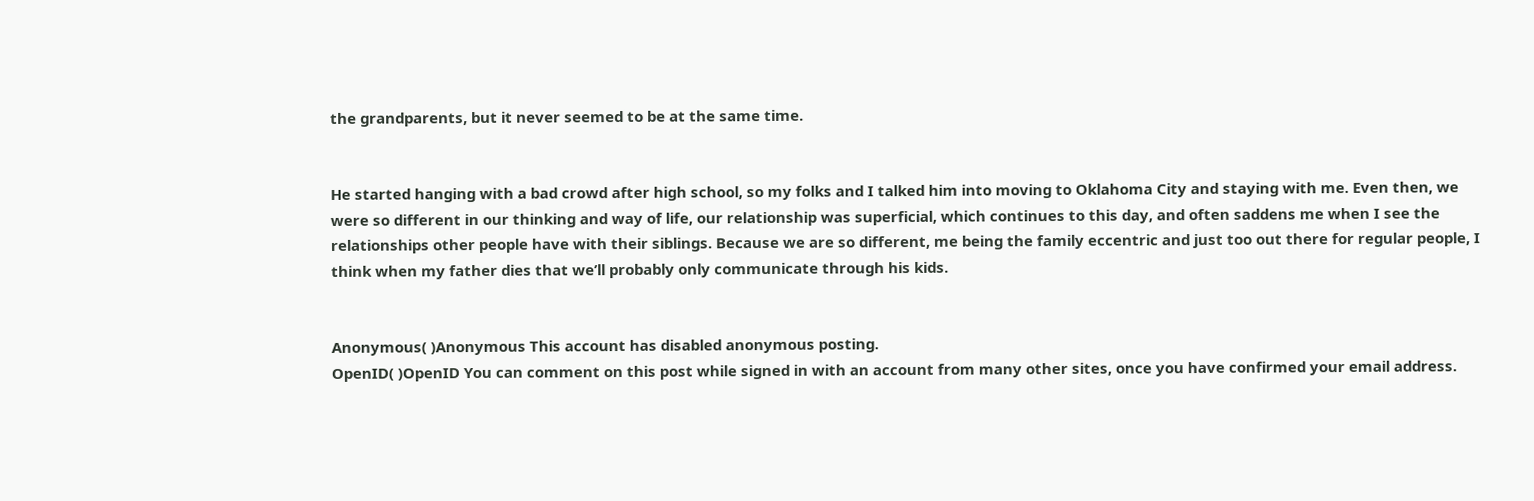the grandparents, but it never seemed to be at the same time.


He started hanging with a bad crowd after high school, so my folks and I talked him into moving to Oklahoma City and staying with me. Even then, we were so different in our thinking and way of life, our relationship was superficial, which continues to this day, and often saddens me when I see the relationships other people have with their siblings. Because we are so different, me being the family eccentric and just too out there for regular people, I think when my father dies that we’ll probably only communicate through his kids.


Anonymous( )Anonymous This account has disabled anonymous posting.
OpenID( )OpenID You can comment on this post while signed in with an account from many other sites, once you have confirmed your email address.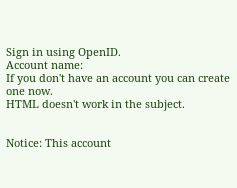Sign in using OpenID.
Account name:
If you don't have an account you can create one now.
HTML doesn't work in the subject.


Notice: This account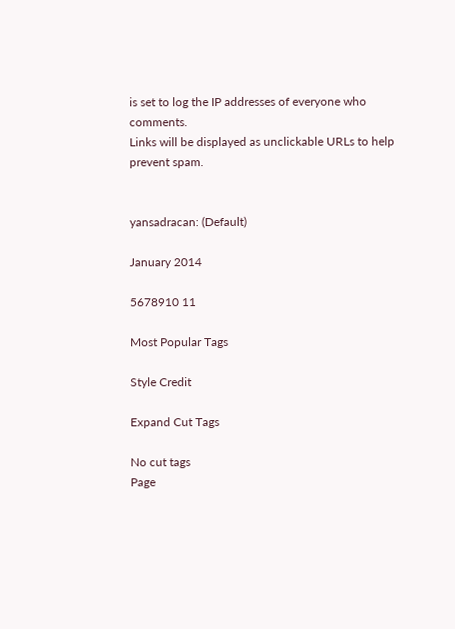is set to log the IP addresses of everyone who comments.
Links will be displayed as unclickable URLs to help prevent spam.


yansadracan: (Default)

January 2014

5678910 11

Most Popular Tags

Style Credit

Expand Cut Tags

No cut tags
Page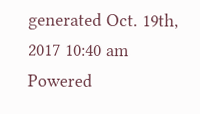generated Oct. 19th, 2017 10:40 am
Powered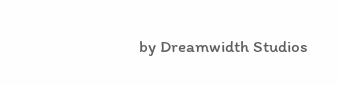by Dreamwidth Studios